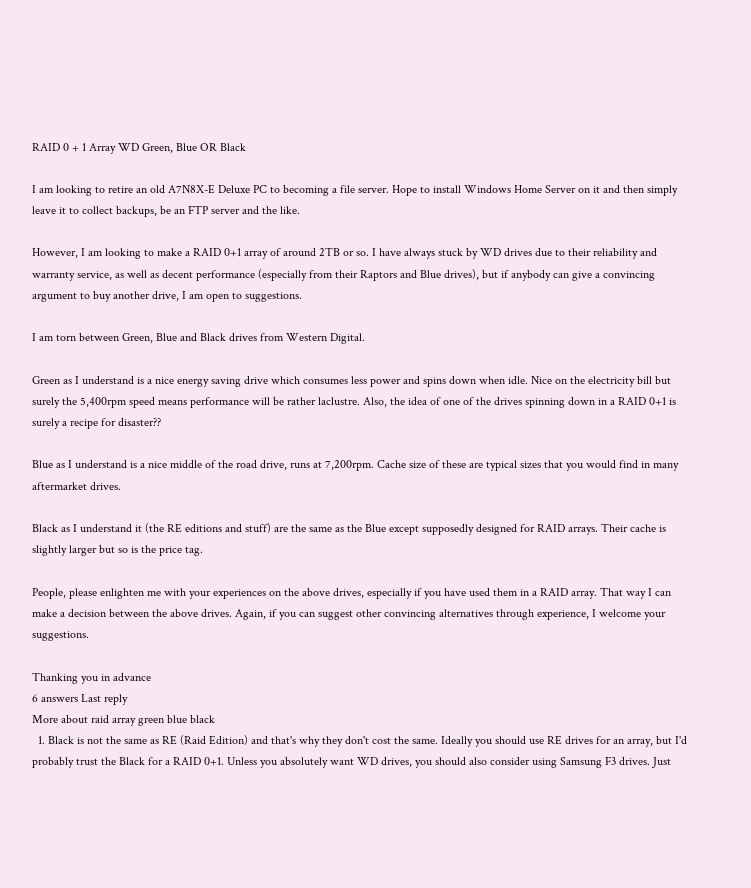RAID 0 + 1 Array WD Green, Blue OR Black

I am looking to retire an old A7N8X-E Deluxe PC to becoming a file server. Hope to install Windows Home Server on it and then simply leave it to collect backups, be an FTP server and the like.

However, I am looking to make a RAID 0+1 array of around 2TB or so. I have always stuck by WD drives due to their reliability and warranty service, as well as decent performance (especially from their Raptors and Blue drives), but if anybody can give a convincing argument to buy another drive, I am open to suggestions.

I am torn between Green, Blue and Black drives from Western Digital.

Green as I understand is a nice energy saving drive which consumes less power and spins down when idle. Nice on the electricity bill but surely the 5,400rpm speed means performance will be rather laclustre. Also, the idea of one of the drives spinning down in a RAID 0+1 is surely a recipe for disaster??

Blue as I understand is a nice middle of the road drive, runs at 7,200rpm. Cache size of these are typical sizes that you would find in many aftermarket drives.

Black as I understand it (the RE editions and stuff) are the same as the Blue except supposedly designed for RAID arrays. Their cache is slightly larger but so is the price tag.

People, please enlighten me with your experiences on the above drives, especially if you have used them in a RAID array. That way I can make a decision between the above drives. Again, if you can suggest other convincing alternatives through experience, I welcome your suggestions.

Thanking you in advance
6 answers Last reply
More about raid array green blue black
  1. Black is not the same as RE (Raid Edition) and that's why they don't cost the same. Ideally you should use RE drives for an array, but I'd probably trust the Black for a RAID 0+1. Unless you absolutely want WD drives, you should also consider using Samsung F3 drives. Just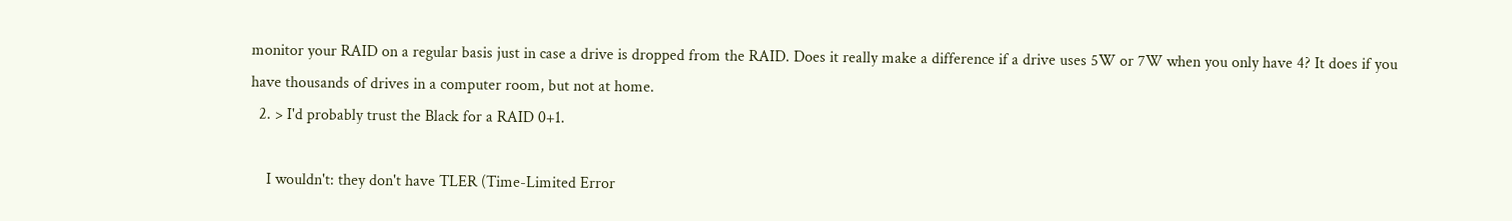monitor your RAID on a regular basis just in case a drive is dropped from the RAID. Does it really make a difference if a drive uses 5W or 7W when you only have 4? It does if you have thousands of drives in a computer room, but not at home.
  2. > I'd probably trust the Black for a RAID 0+1.

    I wouldn't: they don't have TLER (Time-Limited Error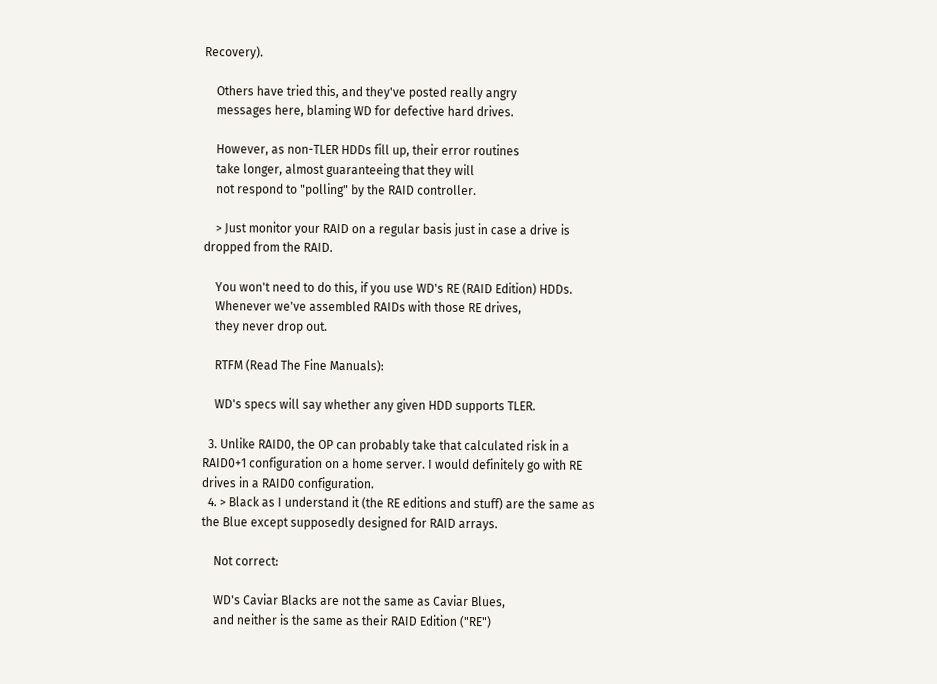Recovery).

    Others have tried this, and they've posted really angry
    messages here, blaming WD for defective hard drives.

    However, as non-TLER HDDs fill up, their error routines
    take longer, almost guaranteeing that they will
    not respond to "polling" by the RAID controller.

    > Just monitor your RAID on a regular basis just in case a drive is dropped from the RAID.

    You won't need to do this, if you use WD's RE (RAID Edition) HDDs.
    Whenever we've assembled RAIDs with those RE drives,
    they never drop out.

    RTFM (Read The Fine Manuals):

    WD's specs will say whether any given HDD supports TLER.

  3. Unlike RAID0, the OP can probably take that calculated risk in a RAID0+1 configuration on a home server. I would definitely go with RE drives in a RAID0 configuration.
  4. > Black as I understand it (the RE editions and stuff) are the same as the Blue except supposedly designed for RAID arrays.

    Not correct:

    WD's Caviar Blacks are not the same as Caviar Blues,
    and neither is the same as their RAID Edition ("RE")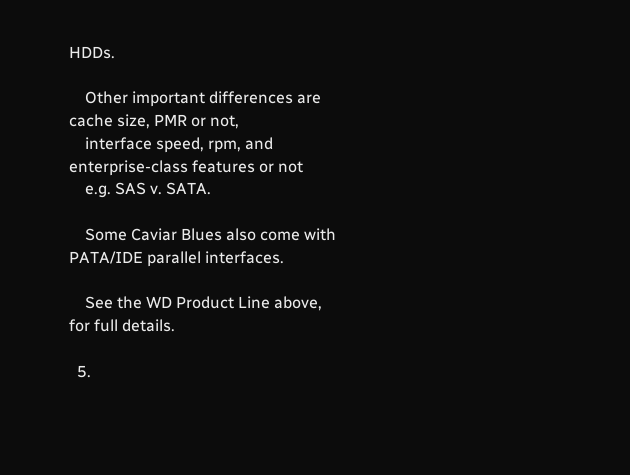HDDs.

    Other important differences are cache size, PMR or not,
    interface speed, rpm, and enterprise-class features or not
    e.g. SAS v. SATA.

    Some Caviar Blues also come with PATA/IDE parallel interfaces.

    See the WD Product Line above, for full details.

  5.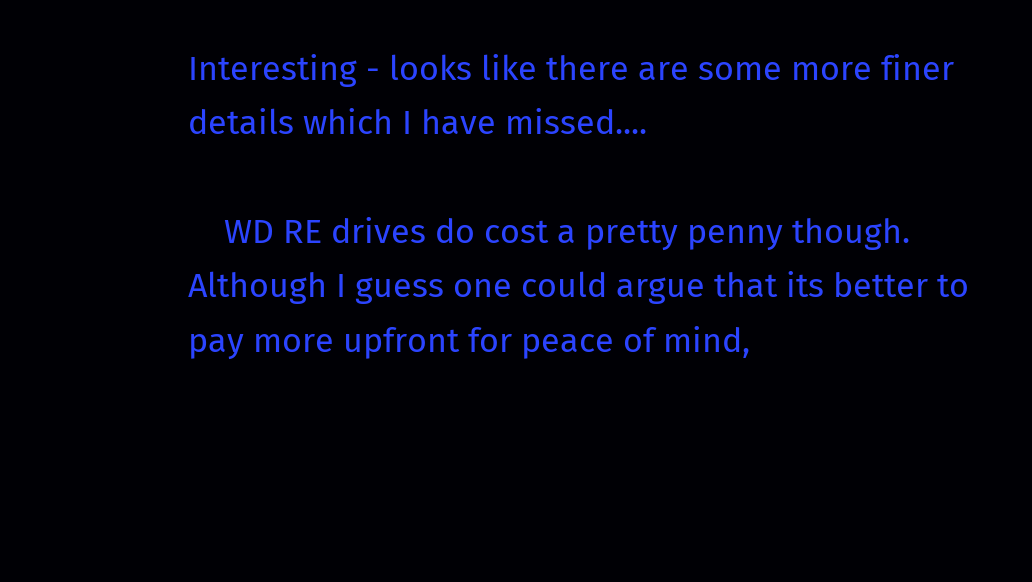Interesting - looks like there are some more finer details which I have missed....

    WD RE drives do cost a pretty penny though. Although I guess one could argue that its better to pay more upfront for peace of mind,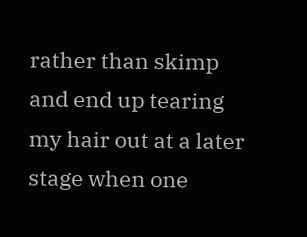rather than skimp and end up tearing my hair out at a later stage when one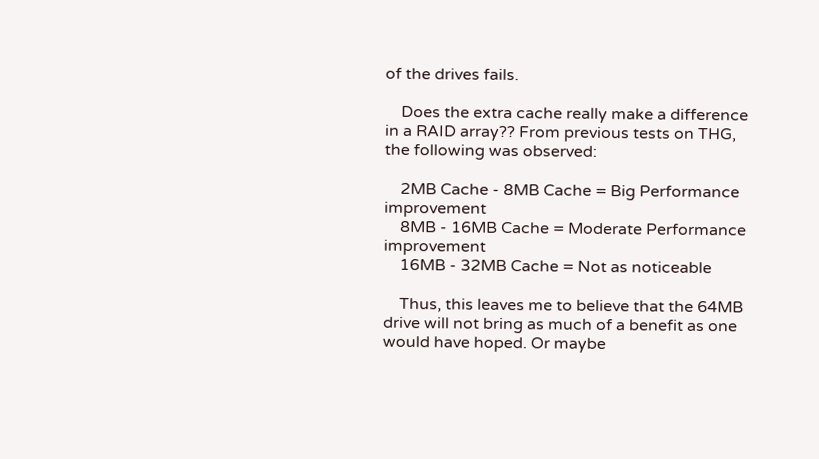of the drives fails.

    Does the extra cache really make a difference in a RAID array?? From previous tests on THG, the following was observed:

    2MB Cache - 8MB Cache = Big Performance improvement
    8MB - 16MB Cache = Moderate Performance improvement
    16MB - 32MB Cache = Not as noticeable

    Thus, this leaves me to believe that the 64MB drive will not bring as much of a benefit as one would have hoped. Or maybe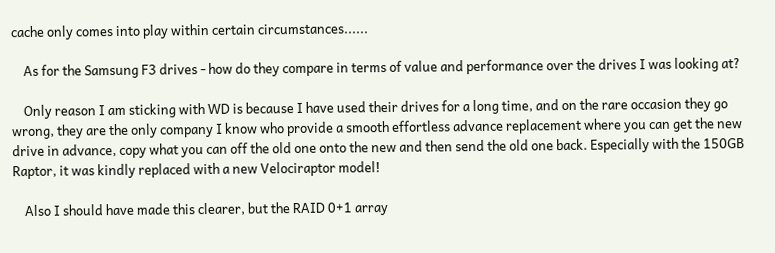cache only comes into play within certain circumstances......

    As for the Samsung F3 drives - how do they compare in terms of value and performance over the drives I was looking at?

    Only reason I am sticking with WD is because I have used their drives for a long time, and on the rare occasion they go wrong, they are the only company I know who provide a smooth effortless advance replacement where you can get the new drive in advance, copy what you can off the old one onto the new and then send the old one back. Especially with the 150GB Raptor, it was kindly replaced with a new Velociraptor model!

    Also I should have made this clearer, but the RAID 0+1 array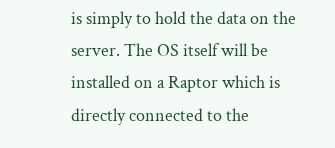is simply to hold the data on the server. The OS itself will be installed on a Raptor which is directly connected to the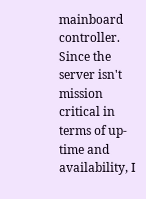mainboard controller. Since the server isn't mission critical in terms of up-time and availability, I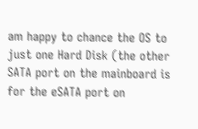am happy to chance the OS to just one Hard Disk (the other SATA port on the mainboard is for the eSATA port on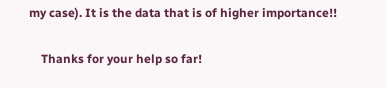my case). It is the data that is of higher importance!!

    Thanks for your help so far!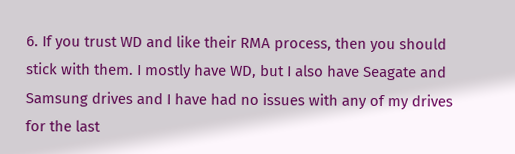6. If you trust WD and like their RMA process, then you should stick with them. I mostly have WD, but I also have Seagate and Samsung drives and I have had no issues with any of my drives for the last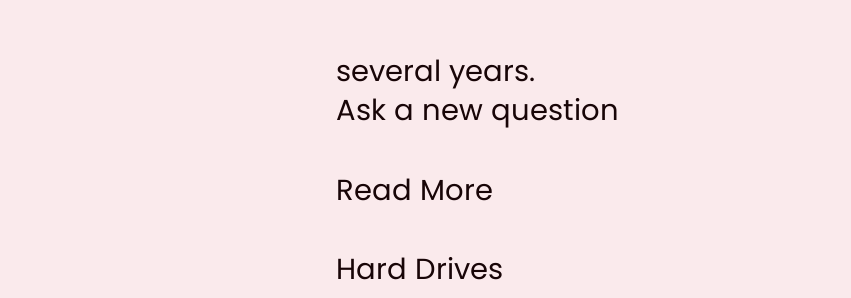several years.
Ask a new question

Read More

Hard Drives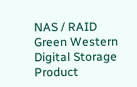NAS / RAID Green Western Digital Storage Product